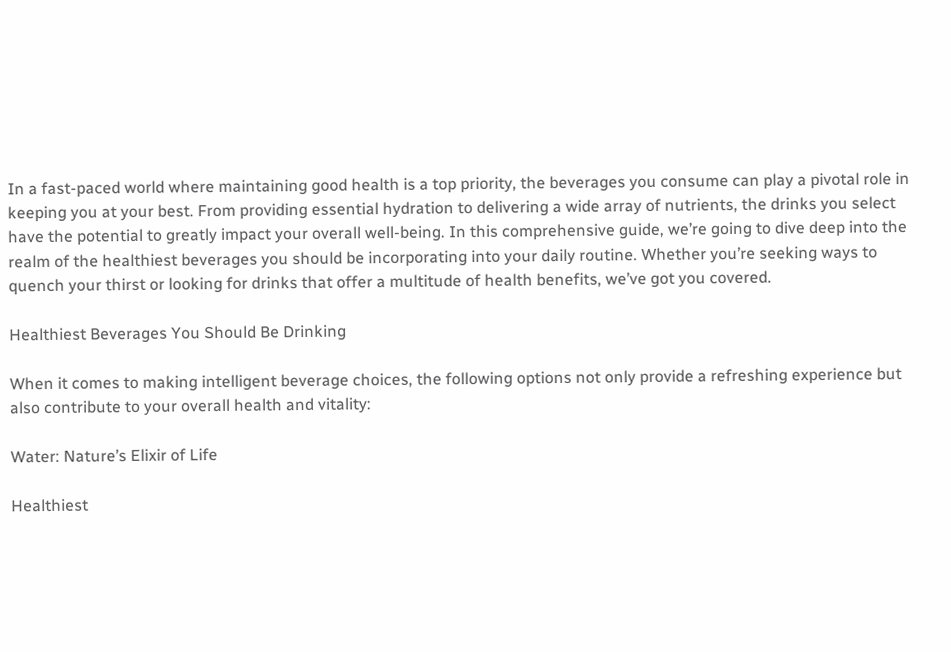In a fast-paced world where maintaining good health is a top priority, the beverages you consume can play a pivotal role in keeping you at your best. From providing essential hydration to delivering a wide array of nutrients, the drinks you select have the potential to greatly impact your overall well-being. In this comprehensive guide, we’re going to dive deep into the realm of the healthiest beverages you should be incorporating into your daily routine. Whether you’re seeking ways to quench your thirst or looking for drinks that offer a multitude of health benefits, we’ve got you covered.

Healthiest Beverages You Should Be Drinking

When it comes to making intelligent beverage choices, the following options not only provide a refreshing experience but also contribute to your overall health and vitality:

Water: Nature’s Elixir of Life

Healthiest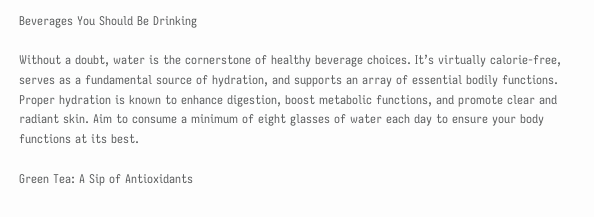Beverages You Should Be Drinking

Without a doubt, water is the cornerstone of healthy beverage choices. It’s virtually calorie-free, serves as a fundamental source of hydration, and supports an array of essential bodily functions. Proper hydration is known to enhance digestion, boost metabolic functions, and promote clear and radiant skin. Aim to consume a minimum of eight glasses of water each day to ensure your body functions at its best.

Green Tea: A Sip of Antioxidants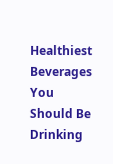Healthiest Beverages You Should Be Drinking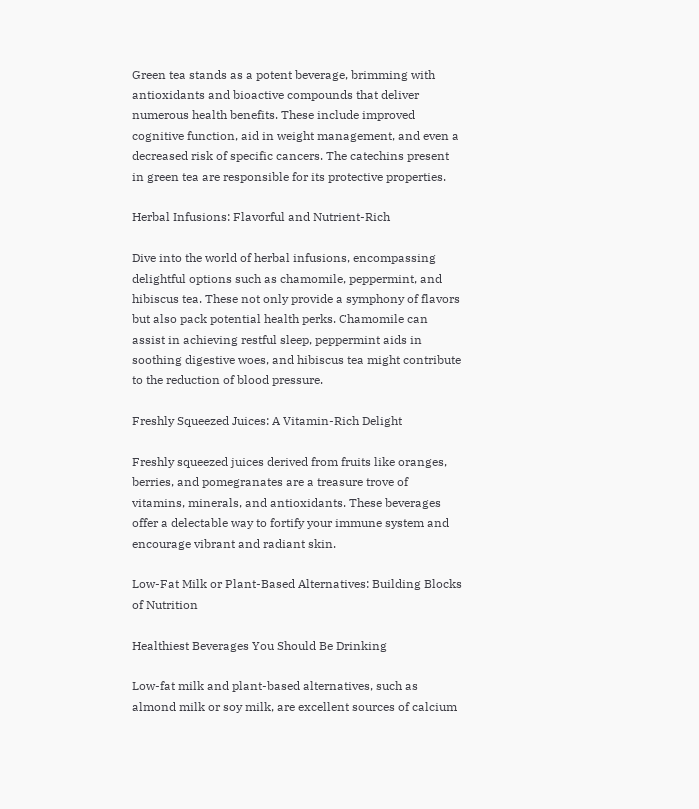Green tea stands as a potent beverage, brimming with antioxidants and bioactive compounds that deliver numerous health benefits. These include improved cognitive function, aid in weight management, and even a decreased risk of specific cancers. The catechins present in green tea are responsible for its protective properties.

Herbal Infusions: Flavorful and Nutrient-Rich

Dive into the world of herbal infusions, encompassing delightful options such as chamomile, peppermint, and hibiscus tea. These not only provide a symphony of flavors but also pack potential health perks. Chamomile can assist in achieving restful sleep, peppermint aids in soothing digestive woes, and hibiscus tea might contribute to the reduction of blood pressure.

Freshly Squeezed Juices: A Vitamin-Rich Delight

Freshly squeezed juices derived from fruits like oranges, berries, and pomegranates are a treasure trove of vitamins, minerals, and antioxidants. These beverages offer a delectable way to fortify your immune system and encourage vibrant and radiant skin.

Low-Fat Milk or Plant-Based Alternatives: Building Blocks of Nutrition

Healthiest Beverages You Should Be Drinking

Low-fat milk and plant-based alternatives, such as almond milk or soy milk, are excellent sources of calcium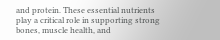and protein. These essential nutrients play a critical role in supporting strong bones, muscle health, and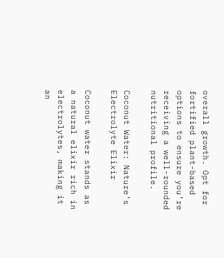overall growth. Opt for fortified plant-based options to ensure you’re receiving a well-rounded nutritional profile.

Coconut Water: Nature’s Electrolyte Elixir

Coconut water stands as a natural elixir rich in electrolytes, making it an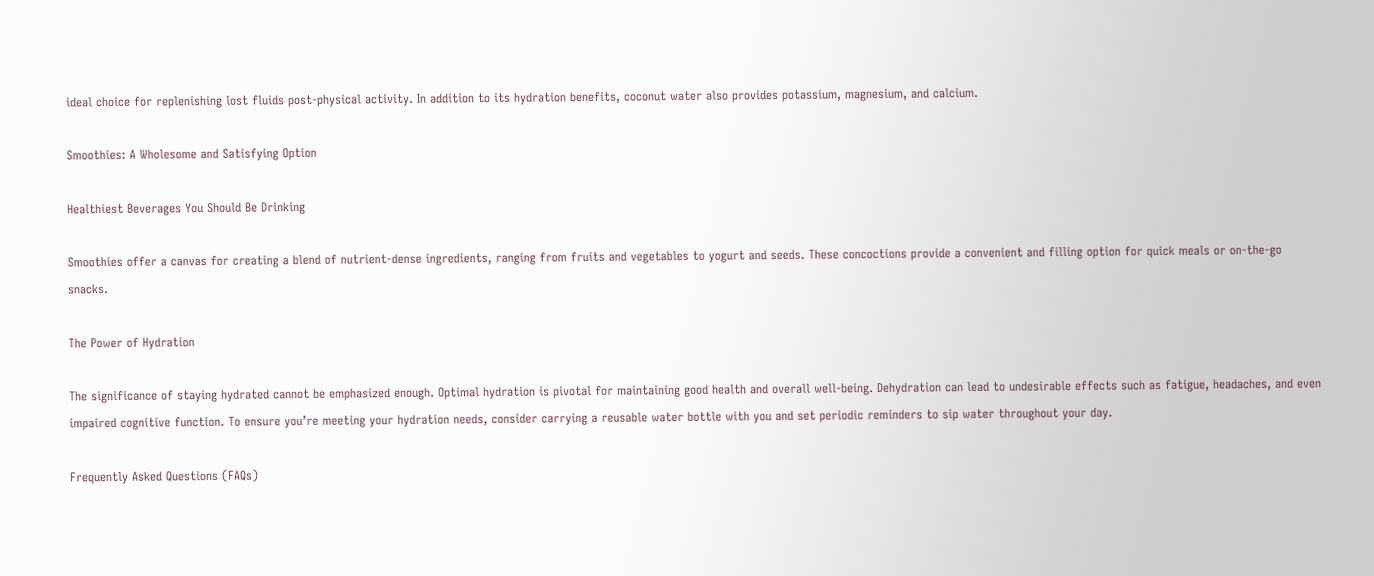ideal choice for replenishing lost fluids post-physical activity. In addition to its hydration benefits, coconut water also provides potassium, magnesium, and calcium.

Smoothies: A Wholesome and Satisfying Option

Healthiest Beverages You Should Be Drinking

Smoothies offer a canvas for creating a blend of nutrient-dense ingredients, ranging from fruits and vegetables to yogurt and seeds. These concoctions provide a convenient and filling option for quick meals or on-the-go snacks.

The Power of Hydration

The significance of staying hydrated cannot be emphasized enough. Optimal hydration is pivotal for maintaining good health and overall well-being. Dehydration can lead to undesirable effects such as fatigue, headaches, and even impaired cognitive function. To ensure you’re meeting your hydration needs, consider carrying a reusable water bottle with you and set periodic reminders to sip water throughout your day.

Frequently Asked Questions (FAQs)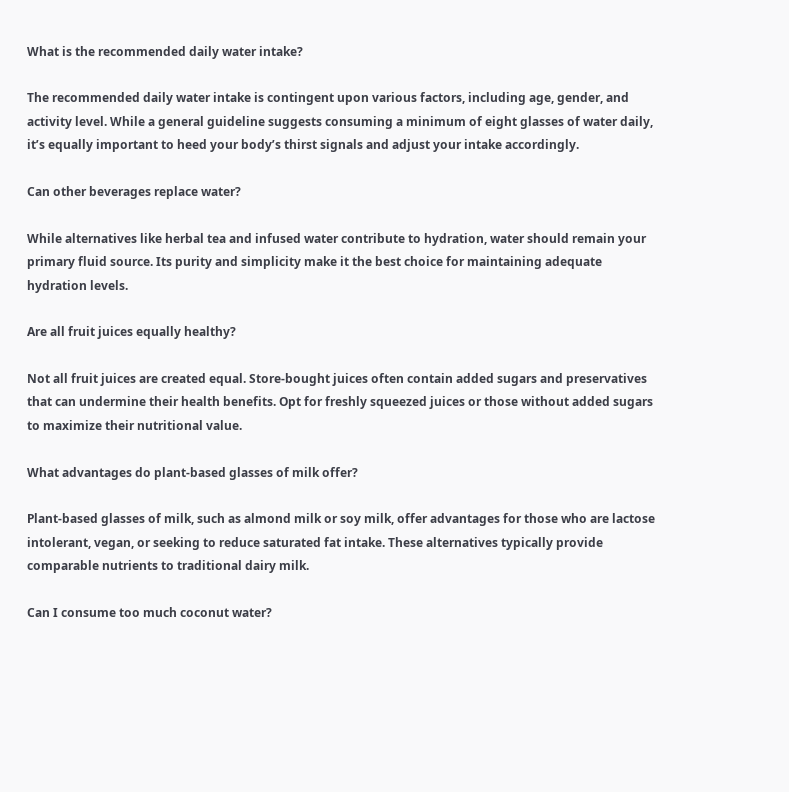What is the recommended daily water intake?

The recommended daily water intake is contingent upon various factors, including age, gender, and activity level. While a general guideline suggests consuming a minimum of eight glasses of water daily, it’s equally important to heed your body’s thirst signals and adjust your intake accordingly.

Can other beverages replace water?

While alternatives like herbal tea and infused water contribute to hydration, water should remain your primary fluid source. Its purity and simplicity make it the best choice for maintaining adequate hydration levels.

Are all fruit juices equally healthy?

Not all fruit juices are created equal. Store-bought juices often contain added sugars and preservatives that can undermine their health benefits. Opt for freshly squeezed juices or those without added sugars to maximize their nutritional value.

What advantages do plant-based glasses of milk offer?

Plant-based glasses of milk, such as almond milk or soy milk, offer advantages for those who are lactose intolerant, vegan, or seeking to reduce saturated fat intake. These alternatives typically provide comparable nutrients to traditional dairy milk.

Can I consume too much coconut water?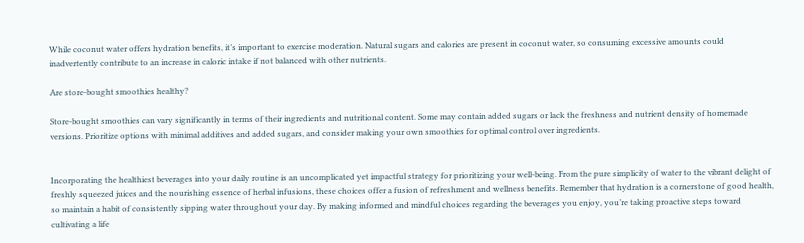While coconut water offers hydration benefits, it’s important to exercise moderation. Natural sugars and calories are present in coconut water, so consuming excessive amounts could inadvertently contribute to an increase in caloric intake if not balanced with other nutrients.

Are store-bought smoothies healthy?

Store-bought smoothies can vary significantly in terms of their ingredients and nutritional content. Some may contain added sugars or lack the freshness and nutrient density of homemade versions. Prioritize options with minimal additives and added sugars, and consider making your own smoothies for optimal control over ingredients.


Incorporating the healthiest beverages into your daily routine is an uncomplicated yet impactful strategy for prioritizing your well-being. From the pure simplicity of water to the vibrant delight of freshly squeezed juices and the nourishing essence of herbal infusions, these choices offer a fusion of refreshment and wellness benefits. Remember that hydration is a cornerstone of good health, so maintain a habit of consistently sipping water throughout your day. By making informed and mindful choices regarding the beverages you enjoy, you’re taking proactive steps toward cultivating a life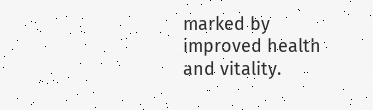marked by improved health and vitality.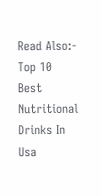Read Also:- Top 10 Best Nutritional Drinks In Usa